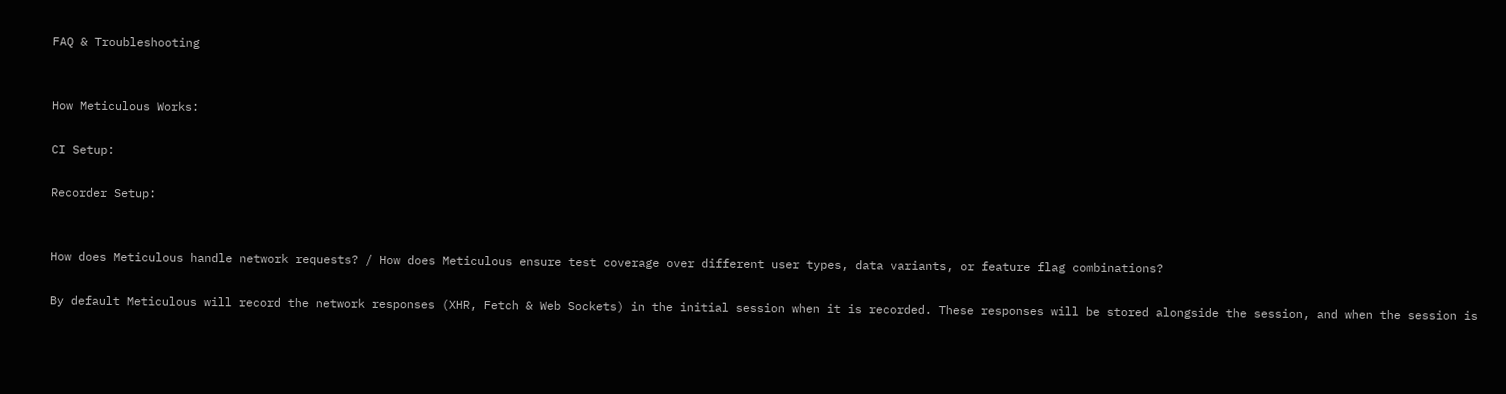FAQ & Troubleshooting


How Meticulous Works:

CI Setup:

Recorder Setup:


How does Meticulous handle network requests? / How does Meticulous ensure test coverage over different user types, data variants, or feature flag combinations?

By default Meticulous will record the network responses (XHR, Fetch & Web Sockets) in the initial session when it is recorded. These responses will be stored alongside the session, and when the session is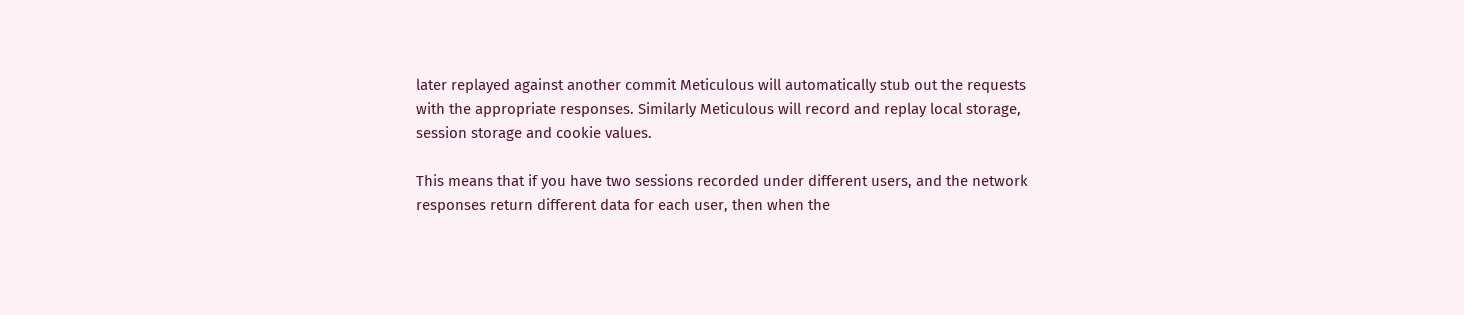later replayed against another commit Meticulous will automatically stub out the requests with the appropriate responses. Similarly Meticulous will record and replay local storage, session storage and cookie values.

This means that if you have two sessions recorded under different users, and the network responses return different data for each user, then when the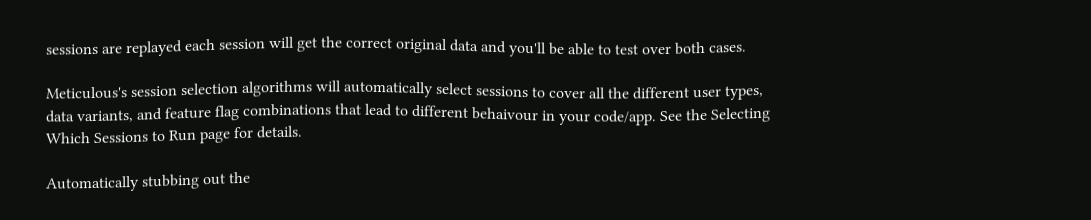sessions are replayed each session will get the correct original data and you'll be able to test over both cases.

Meticulous's session selection algorithms will automatically select sessions to cover all the different user types, data variants, and feature flag combinations that lead to different behaivour in your code/app. See the Selecting Which Sessions to Run page for details.

Automatically stubbing out the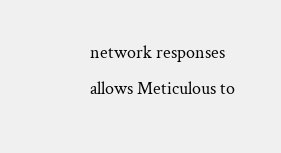network responses allows Meticulous to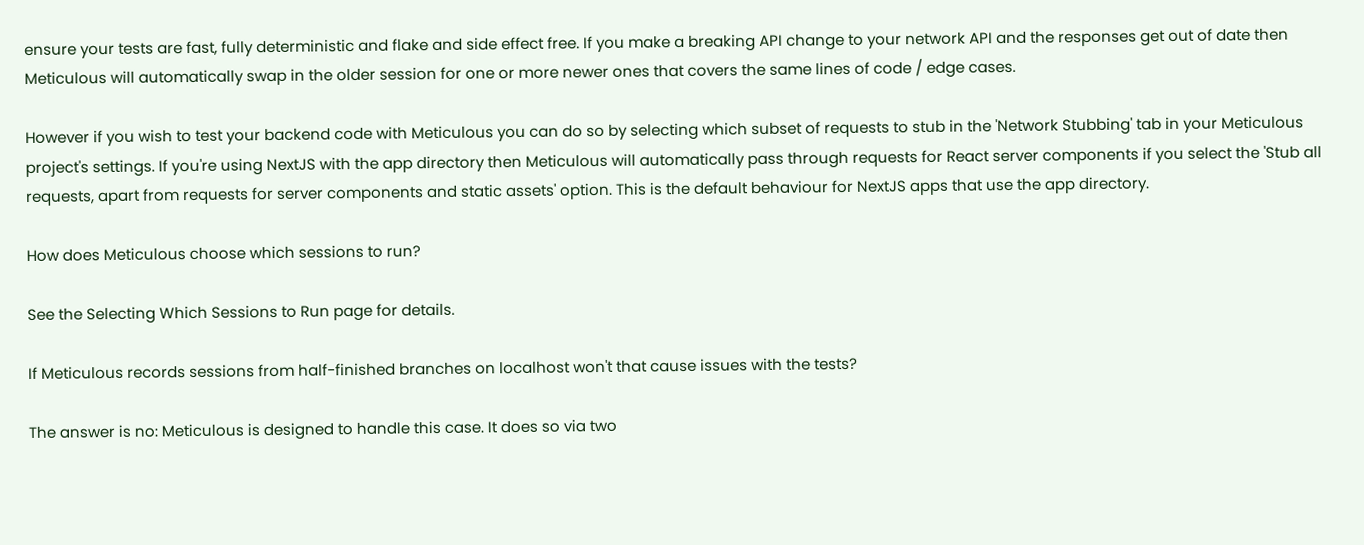ensure your tests are fast, fully deterministic and flake and side effect free. If you make a breaking API change to your network API and the responses get out of date then Meticulous will automatically swap in the older session for one or more newer ones that covers the same lines of code / edge cases.

However if you wish to test your backend code with Meticulous you can do so by selecting which subset of requests to stub in the 'Network Stubbing' tab in your Meticulous project's settings. If you're using NextJS with the app directory then Meticulous will automatically pass through requests for React server components if you select the 'Stub all requests, apart from requests for server components and static assets' option. This is the default behaviour for NextJS apps that use the app directory.

How does Meticulous choose which sessions to run?

See the Selecting Which Sessions to Run page for details.

If Meticulous records sessions from half-finished branches on localhost won't that cause issues with the tests?

The answer is no: Meticulous is designed to handle this case. It does so via two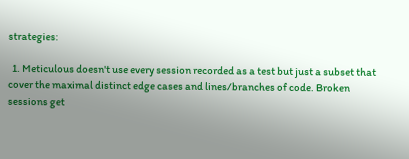strategies:

  1. Meticulous doesn't use every session recorded as a test but just a subset that cover the maximal distinct edge cases and lines/branches of code. Broken sessions get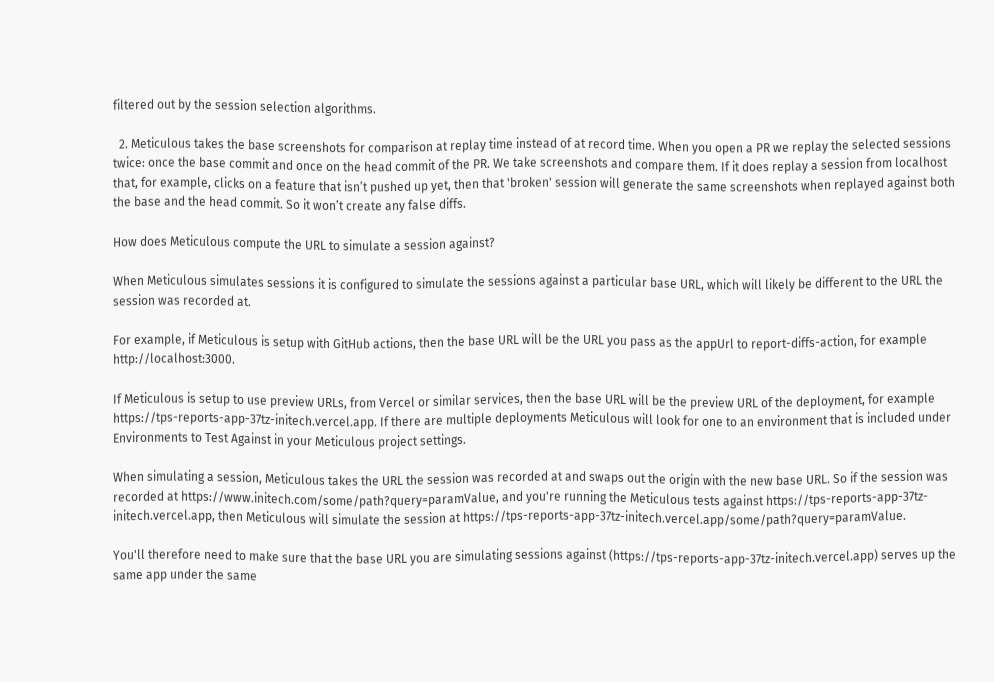filtered out by the session selection algorithms.

  2. Meticulous takes the base screenshots for comparison at replay time instead of at record time. When you open a PR we replay the selected sessions twice: once the base commit and once on the head commit of the PR. We take screenshots and compare them. If it does replay a session from localhost that, for example, clicks on a feature that isn’t pushed up yet, then that 'broken' session will generate the same screenshots when replayed against both the base and the head commit. So it won’t create any false diffs.

How does Meticulous compute the URL to simulate a session against?

When Meticulous simulates sessions it is configured to simulate the sessions against a particular base URL, which will likely be different to the URL the session was recorded at.

For example, if Meticulous is setup with GitHub actions, then the base URL will be the URL you pass as the appUrl to report-diffs-action, for example http://localhost:3000.

If Meticulous is setup to use preview URLs, from Vercel or similar services, then the base URL will be the preview URL of the deployment, for example https://tps-reports-app-37tz-initech.vercel.app. If there are multiple deployments Meticulous will look for one to an environment that is included under Environments to Test Against in your Meticulous project settings.

When simulating a session, Meticulous takes the URL the session was recorded at and swaps out the origin with the new base URL. So if the session was recorded at https://www.initech.com/some/path?query=paramValue, and you're running the Meticulous tests against https://tps-reports-app-37tz-initech.vercel.app, then Meticulous will simulate the session at https://tps-reports-app-37tz-initech.vercel.app/some/path?query=paramValue.

You'll therefore need to make sure that the base URL you are simulating sessions against (https://tps-reports-app-37tz-initech.vercel.app) serves up the same app under the same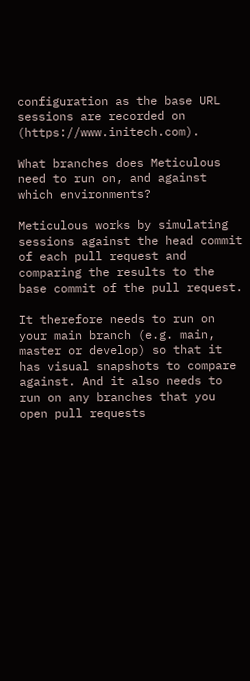configuration as the base URL sessions are recorded on (https://www.initech.com).

What branches does Meticulous need to run on, and against which environments?

Meticulous works by simulating sessions against the head commit of each pull request and comparing the results to the base commit of the pull request.

It therefore needs to run on your main branch (e.g. main, master or develop) so that it has visual snapshots to compare against. And it also needs to run on any branches that you open pull requests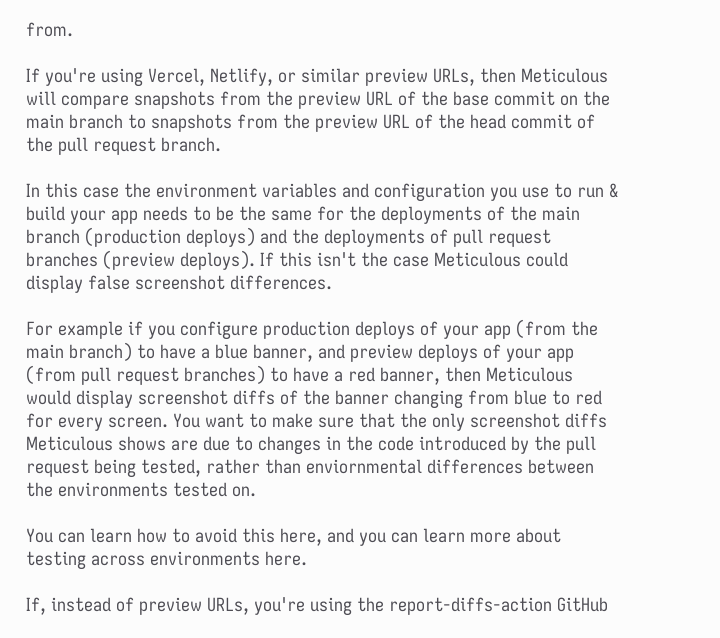from.

If you're using Vercel, Netlify, or similar preview URLs, then Meticulous will compare snapshots from the preview URL of the base commit on the main branch to snapshots from the preview URL of the head commit of the pull request branch.

In this case the environment variables and configuration you use to run & build your app needs to be the same for the deployments of the main branch (production deploys) and the deployments of pull request branches (preview deploys). If this isn't the case Meticulous could display false screenshot differences.

For example if you configure production deploys of your app (from the main branch) to have a blue banner, and preview deploys of your app (from pull request branches) to have a red banner, then Meticulous would display screenshot diffs of the banner changing from blue to red for every screen. You want to make sure that the only screenshot diffs Meticulous shows are due to changes in the code introduced by the pull request being tested, rather than enviornmental differences between the environments tested on.

You can learn how to avoid this here, and you can learn more about testing across environments here.

If, instead of preview URLs, you're using the report-diffs-action GitHub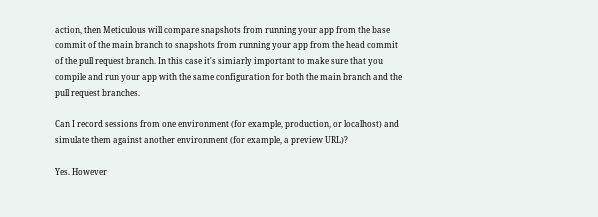action, then Meticulous will compare snapshots from running your app from the base commit of the main branch to snapshots from running your app from the head commit of the pull request branch. In this case it's simiarly important to make sure that you compile and run your app with the same configuration for both the main branch and the pull request branches.

Can I record sessions from one environment (for example, production, or localhost) and simulate them against another environment (for example, a preview URL)?

Yes. However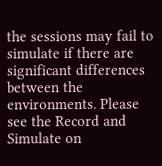the sessions may fail to simulate if there are significant differences between the environments. Please see the Record and Simulate on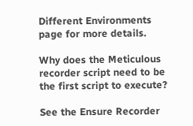Different Environments page for more details.

Why does the Meticulous recorder script need to be the first script to execute?

See the Ensure Recorder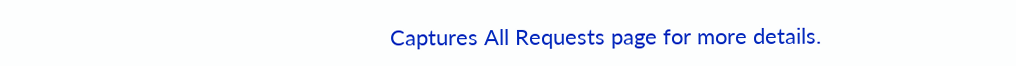Captures All Requests page for more details.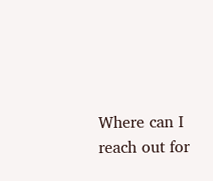Where can I reach out for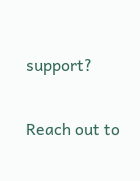support?

Reach out to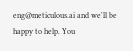eng@meticulous.ai and we'll be happy to help. You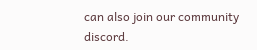can also join our community discord.